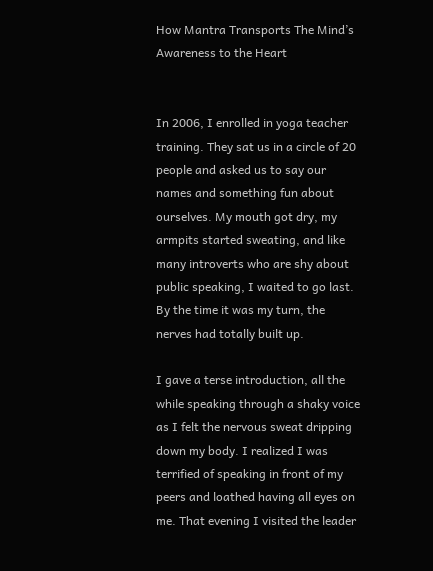How Mantra Transports The Mind’s Awareness to the Heart


In 2006, I enrolled in yoga teacher training. They sat us in a circle of 20 people and asked us to say our names and something fun about ourselves. My mouth got dry, my armpits started sweating, and like many introverts who are shy about public speaking, I waited to go last. By the time it was my turn, the nerves had totally built up.

I gave a terse introduction, all the while speaking through a shaky voice as I felt the nervous sweat dripping down my body. I realized I was terrified of speaking in front of my peers and loathed having all eyes on me. That evening I visited the leader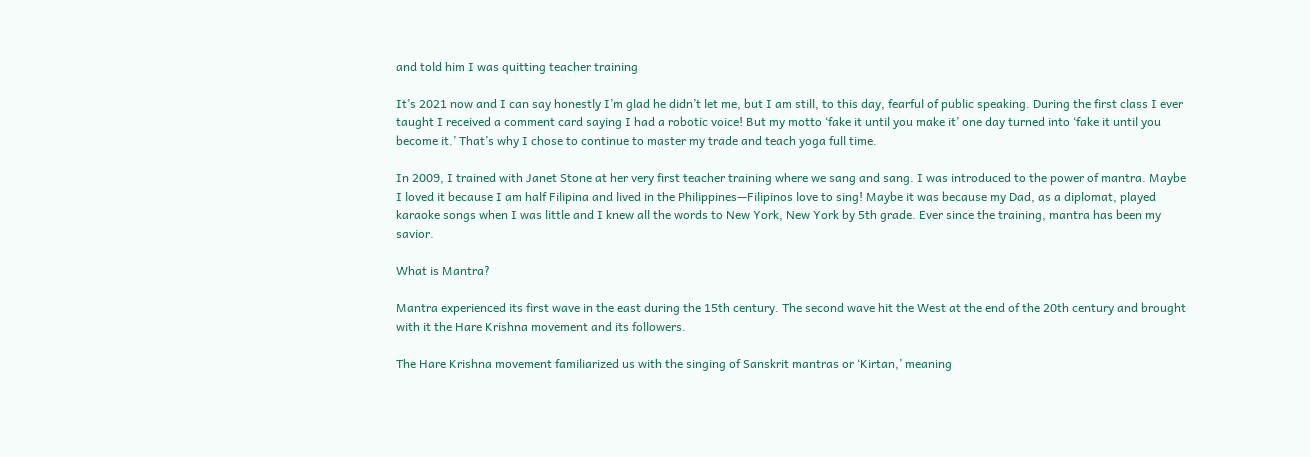and told him I was quitting teacher training

It’s 2021 now and I can say honestly I’m glad he didn’t let me, but I am still, to this day, fearful of public speaking. During the first class I ever taught I received a comment card saying I had a robotic voice! But my motto ‘fake it until you make it’ one day turned into ‘fake it until you become it.’ That’s why I chose to continue to master my trade and teach yoga full time.

In 2009, I trained with Janet Stone at her very first teacher training where we sang and sang. I was introduced to the power of mantra. Maybe I loved it because I am half Filipina and lived in the Philippines—Filipinos love to sing! Maybe it was because my Dad, as a diplomat, played karaoke songs when I was little and I knew all the words to New York, New York by 5th grade. Ever since the training, mantra has been my savior.

What is Mantra?

Mantra experienced its first wave in the east during the 15th century. The second wave hit the West at the end of the 20th century and brought with it the Hare Krishna movement and its followers.

The Hare Krishna movement familiarized us with the singing of Sanskrit mantras or ‘Kirtan,’ meaning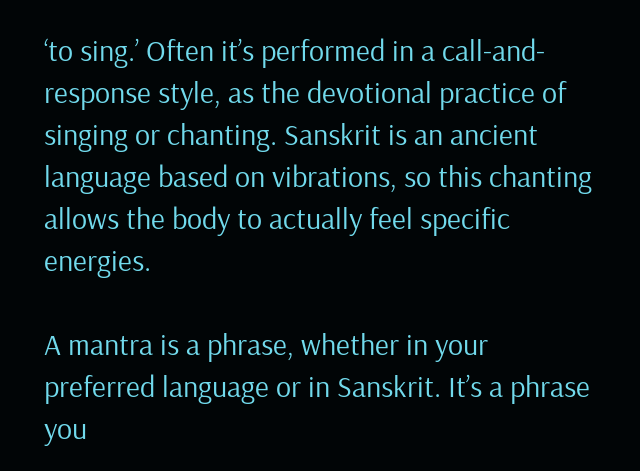‘to sing.’ Often it’s performed in a call-and-response style, as the devotional practice of singing or chanting. Sanskrit is an ancient language based on vibrations, so this chanting allows the body to actually feel specific energies.

A mantra is a phrase, whether in your preferred language or in Sanskrit. It’s a phrase you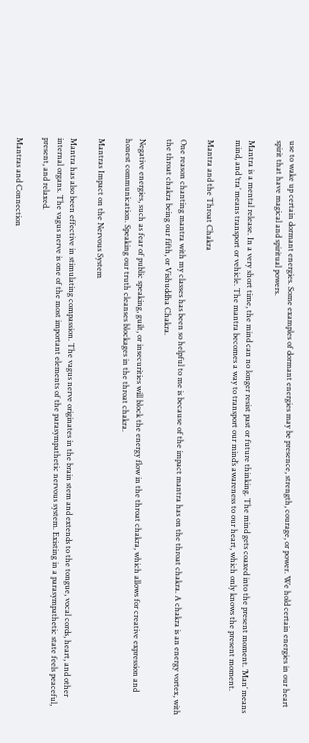use to wake up certain dormant energies. Some examples of dormant energies may be presence, strength, courage, or power. We hold certain energies in our heart spirit that have magical and spiritual powers.

Mantra is a mental release. In a very short time, the mind can no longer resist past or future thinking. The mind gets coaxed into the present moment. ’Man’ means mind, and ‘tra’ means transport or vehicle. The mantra becomes a way to transport our mind’s awareness to our heart, which only knows the present moment.

Mantra and the Throat Chakra

One reason chanting mantra with my classes has been so helpful to me is because of the impact mantra has on the throat chakra. A chakra is an energy vortex, with the throat chakra being our fifth, or Vishuddha Chakra.

Negative energies, such as fear of public speaking, guilt, or insecurities will block the energy flow in the throat chakra, which allows for creative expression and honest communication. Speaking our truth cleanses blockages in the throat chakra.

Mantras Impact on the Nervous System

Mantra has also been effective in stimulating compassion. The vagus nerve originates in the brain stem and extends to the tongue, vocal cords, heart, and other internal organs. The vagus nerve is one of the most important elements of the parasympathetic nervous system. Existing in a parasympathetic state feels peaceful, present, and relaxed.

Mantras and Connection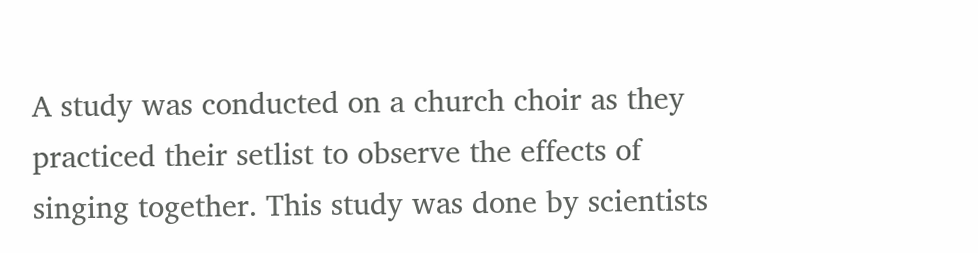A study was conducted on a church choir as they practiced their setlist to observe the effects of singing together. This study was done by scientists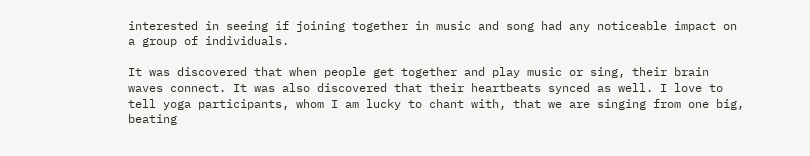interested in seeing if joining together in music and song had any noticeable impact on a group of individuals.

It was discovered that when people get together and play music or sing, their brain waves connect. It was also discovered that their heartbeats synced as well. I love to tell yoga participants, whom I am lucky to chant with, that we are singing from one big, beating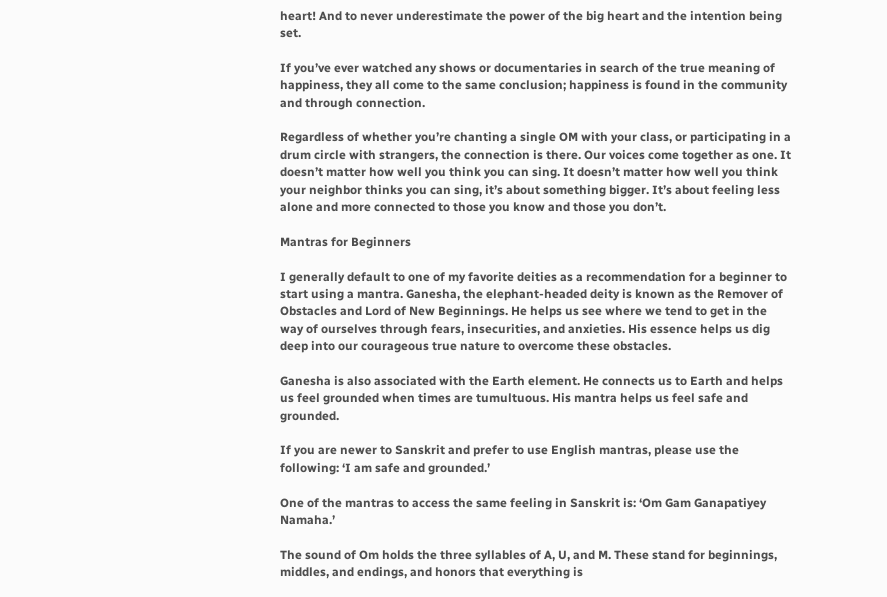heart! And to never underestimate the power of the big heart and the intention being set.

If you’ve ever watched any shows or documentaries in search of the true meaning of happiness, they all come to the same conclusion; happiness is found in the community and through connection.

Regardless of whether you’re chanting a single OM with your class, or participating in a drum circle with strangers, the connection is there. Our voices come together as one. It doesn’t matter how well you think you can sing. It doesn’t matter how well you think your neighbor thinks you can sing, it’s about something bigger. It’s about feeling less alone and more connected to those you know and those you don’t.

Mantras for Beginners

I generally default to one of my favorite deities as a recommendation for a beginner to start using a mantra. Ganesha, the elephant-headed deity is known as the Remover of Obstacles and Lord of New Beginnings. He helps us see where we tend to get in the way of ourselves through fears, insecurities, and anxieties. His essence helps us dig deep into our courageous true nature to overcome these obstacles.

Ganesha is also associated with the Earth element. He connects us to Earth and helps us feel grounded when times are tumultuous. His mantra helps us feel safe and grounded.

If you are newer to Sanskrit and prefer to use English mantras, please use the following: ‘I am safe and grounded.’

One of the mantras to access the same feeling in Sanskrit is: ‘Om Gam Ganapatiyey Namaha.’

The sound of Om holds the three syllables of A, U, and M. These stand for beginnings, middles, and endings, and honors that everything is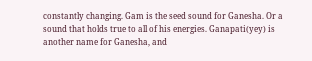constantly changing. Gam is the seed sound for Ganesha. Or a sound that holds true to all of his energies. Ganapati(yey) is another name for Ganesha, and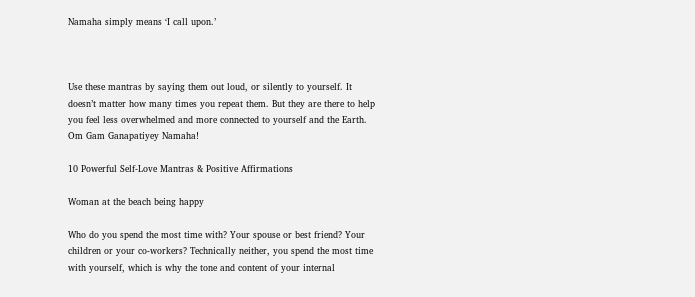Namaha simply means ‘I call upon.’



Use these mantras by saying them out loud, or silently to yourself. It doesn’t matter how many times you repeat them. But they are there to help you feel less overwhelmed and more connected to yourself and the Earth. Om Gam Ganapatiyey Namaha!

10 Powerful Self-Love Mantras & Positive Affirmations

Woman at the beach being happy

Who do you spend the most time with? Your spouse or best friend? Your children or your co-workers? Technically neither, you spend the most time with yourself, which is why the tone and content of your internal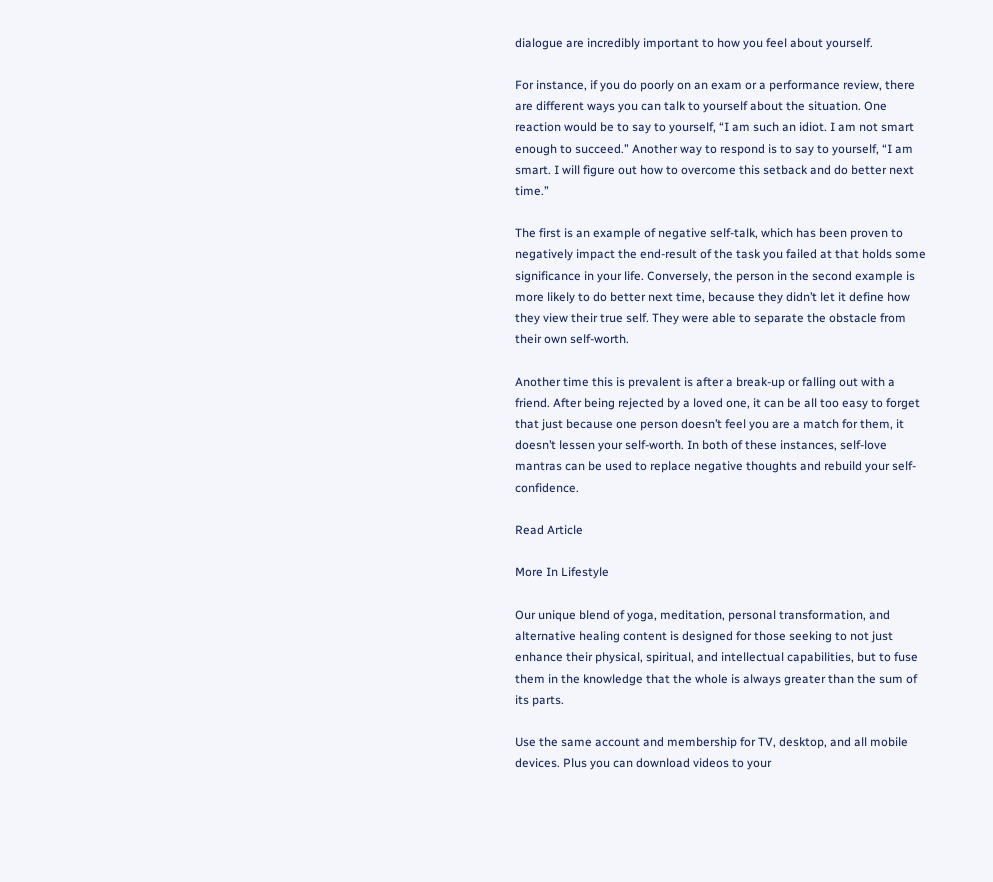dialogue are incredibly important to how you feel about yourself.

For instance, if you do poorly on an exam or a performance review, there are different ways you can talk to yourself about the situation. One reaction would be to say to yourself, “I am such an idiot. I am not smart enough to succeed.” Another way to respond is to say to yourself, “I am smart. I will figure out how to overcome this setback and do better next time.”

The first is an example of negative self-talk, which has been proven to negatively impact the end-result of the task you failed at that holds some significance in your life. Conversely, the person in the second example is more likely to do better next time, because they didn’t let it define how they view their true self. They were able to separate the obstacle from their own self-worth.

Another time this is prevalent is after a break-up or falling out with a friend. After being rejected by a loved one, it can be all too easy to forget that just because one person doesn’t feel you are a match for them, it doesn’t lessen your self-worth. In both of these instances, self-love mantras can be used to replace negative thoughts and rebuild your self-confidence.

Read Article

More In Lifestyle

Our unique blend of yoga, meditation, personal transformation, and alternative healing content is designed for those seeking to not just enhance their physical, spiritual, and intellectual capabilities, but to fuse them in the knowledge that the whole is always greater than the sum of its parts.

Use the same account and membership for TV, desktop, and all mobile devices. Plus you can download videos to your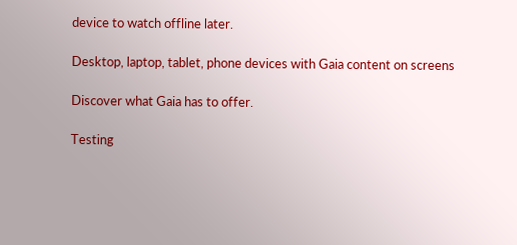device to watch offline later.

Desktop, laptop, tablet, phone devices with Gaia content on screens

Discover what Gaia has to offer.

Testing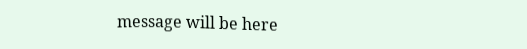message will be here